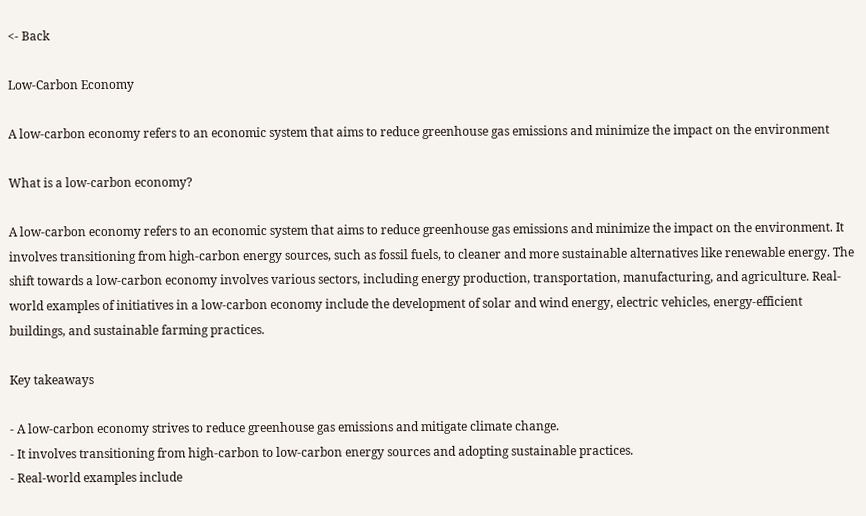<- Back

Low-Carbon Economy

A low-carbon economy refers to an economic system that aims to reduce greenhouse gas emissions and minimize the impact on the environment

What is a low-carbon economy?

A low-carbon economy refers to an economic system that aims to reduce greenhouse gas emissions and minimize the impact on the environment. It involves transitioning from high-carbon energy sources, such as fossil fuels, to cleaner and more sustainable alternatives like renewable energy. The shift towards a low-carbon economy involves various sectors, including energy production, transportation, manufacturing, and agriculture. Real-world examples of initiatives in a low-carbon economy include the development of solar and wind energy, electric vehicles, energy-efficient buildings, and sustainable farming practices.

Key takeaways

- A low-carbon economy strives to reduce greenhouse gas emissions and mitigate climate change.
- It involves transitioning from high-carbon to low-carbon energy sources and adopting sustainable practices.
- Real-world examples include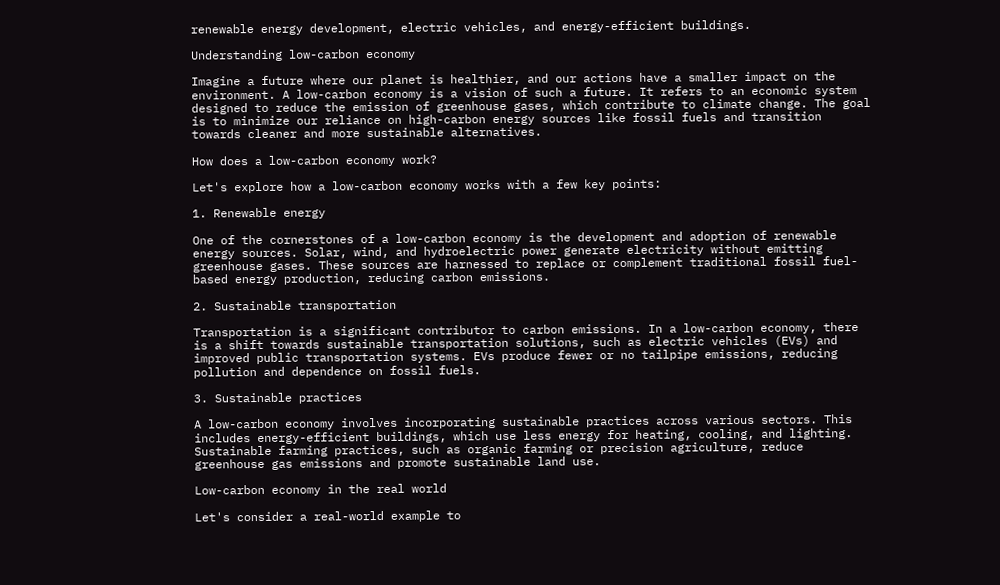renewable energy development, electric vehicles, and energy-efficient buildings.

Understanding low-carbon economy

Imagine a future where our planet is healthier, and our actions have a smaller impact on the environment. A low-carbon economy is a vision of such a future. It refers to an economic system designed to reduce the emission of greenhouse gases, which contribute to climate change. The goal is to minimize our reliance on high-carbon energy sources like fossil fuels and transition towards cleaner and more sustainable alternatives.

How does a low-carbon economy work?

Let's explore how a low-carbon economy works with a few key points:

1. Renewable energy

One of the cornerstones of a low-carbon economy is the development and adoption of renewable energy sources. Solar, wind, and hydroelectric power generate electricity without emitting greenhouse gases. These sources are harnessed to replace or complement traditional fossil fuel-based energy production, reducing carbon emissions.

2. Sustainable transportation

Transportation is a significant contributor to carbon emissions. In a low-carbon economy, there is a shift towards sustainable transportation solutions, such as electric vehicles (EVs) and improved public transportation systems. EVs produce fewer or no tailpipe emissions, reducing pollution and dependence on fossil fuels.

3. Sustainable practices

A low-carbon economy involves incorporating sustainable practices across various sectors. This includes energy-efficient buildings, which use less energy for heating, cooling, and lighting. Sustainable farming practices, such as organic farming or precision agriculture, reduce greenhouse gas emissions and promote sustainable land use.

Low-carbon economy in the real world

Let's consider a real-world example to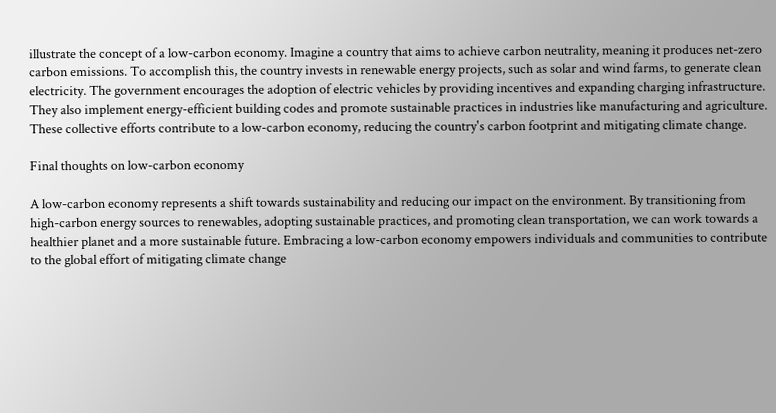illustrate the concept of a low-carbon economy. Imagine a country that aims to achieve carbon neutrality, meaning it produces net-zero carbon emissions. To accomplish this, the country invests in renewable energy projects, such as solar and wind farms, to generate clean electricity. The government encourages the adoption of electric vehicles by providing incentives and expanding charging infrastructure. They also implement energy-efficient building codes and promote sustainable practices in industries like manufacturing and agriculture. These collective efforts contribute to a low-carbon economy, reducing the country's carbon footprint and mitigating climate change.

Final thoughts on low-carbon economy

A low-carbon economy represents a shift towards sustainability and reducing our impact on the environment. By transitioning from high-carbon energy sources to renewables, adopting sustainable practices, and promoting clean transportation, we can work towards a healthier planet and a more sustainable future. Embracing a low-carbon economy empowers individuals and communities to contribute to the global effort of mitigating climate change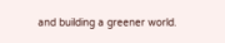and building a greener world.